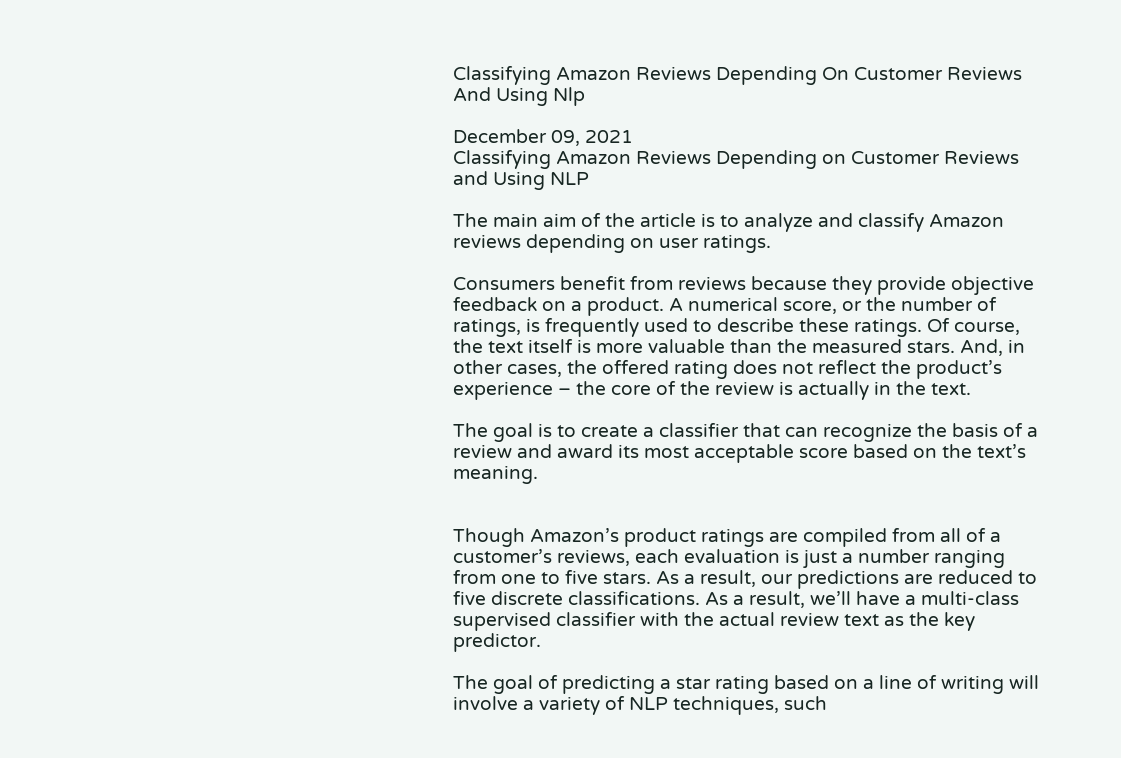Classifying Amazon Reviews Depending On Customer Reviews And Using Nlp

December 09, 2021
Classifying Amazon Reviews Depending on Customer Reviews and Using NLP

The main aim of the article is to analyze and classify Amazon reviews depending on user ratings.

Consumers benefit from reviews because they provide objective feedback on a product. A numerical score, or the number of ratings, is frequently used to describe these ratings. Of course, the text itself is more valuable than the measured stars. And, in other cases, the offered rating does not reflect the product’s experience – the core of the review is actually in the text.

The goal is to create a classifier that can recognize the basis of a review and award its most acceptable score based on the text’s meaning.


Though Amazon’s product ratings are compiled from all of a customer’s reviews, each evaluation is just a number ranging from one to five stars. As a result, our predictions are reduced to five discrete classifications. As a result, we’ll have a multi-class supervised classifier with the actual review text as the key predictor.

The goal of predicting a star rating based on a line of writing will involve a variety of NLP techniques, such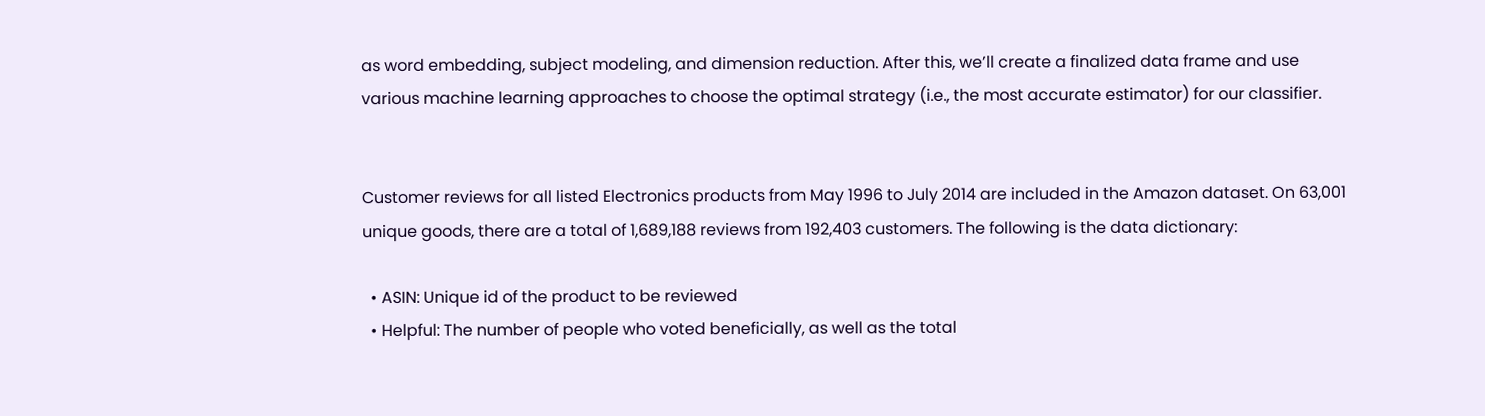as word embedding, subject modeling, and dimension reduction. After this, we’ll create a finalized data frame and use various machine learning approaches to choose the optimal strategy (i.e., the most accurate estimator) for our classifier.


Customer reviews for all listed Electronics products from May 1996 to July 2014 are included in the Amazon dataset. On 63,001 unique goods, there are a total of 1,689,188 reviews from 192,403 customers. The following is the data dictionary:

  • ASIN: Unique id of the product to be reviewed
  • Helpful: The number of people who voted beneficially, as well as the total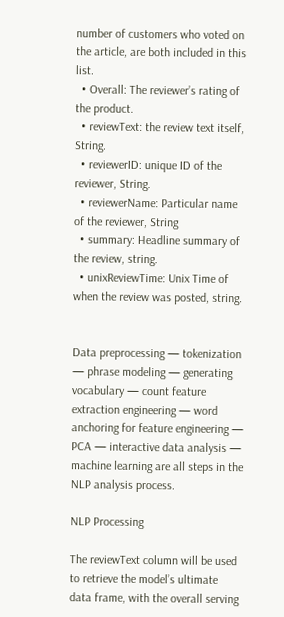number of customers who voted on the article, are both included in this list.
  • Overall: The reviewer’s rating of the product.
  • reviewText: the review text itself, String.
  • reviewerID: unique ID of the reviewer, String.
  • reviewerName: Particular name of the reviewer, String
  • summary: Headline summary of the review, string.
  • unixReviewTime: Unix Time of when the review was posted, string.


Data preprocessing — tokenization — phrase modeling — generating vocabulary — count feature extraction engineering — word anchoring for feature engineering — PCA — interactive data analysis — machine learning are all steps in the NLP analysis process.

NLP Processing

The reviewText column will be used to retrieve the model’s ultimate data frame, with the overall serving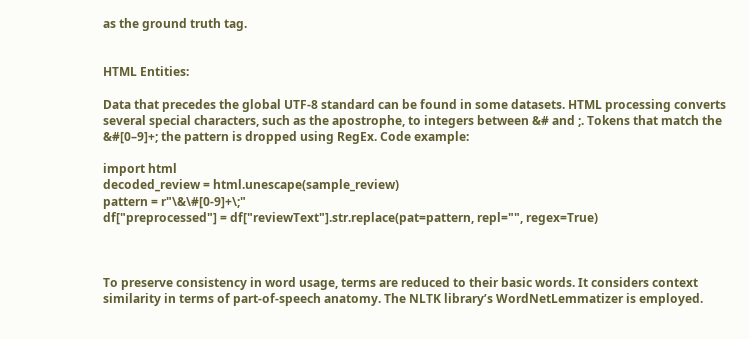as the ground truth tag.


HTML Entities:

Data that precedes the global UTF-8 standard can be found in some datasets. HTML processing converts several special characters, such as the apostrophe, to integers between &# and ;. Tokens that match the &#[0–9]+; the pattern is dropped using RegEx. Code example:

import html
decoded_review = html.unescape(sample_review)
pattern = r"\&\#[0-9]+\;"
df["preprocessed"] = df["reviewText"].str.replace(pat=pattern, repl="", regex=True)



To preserve consistency in word usage, terms are reduced to their basic words. It considers context similarity in terms of part-of-speech anatomy. The NLTK library’s WordNetLemmatizer is employed.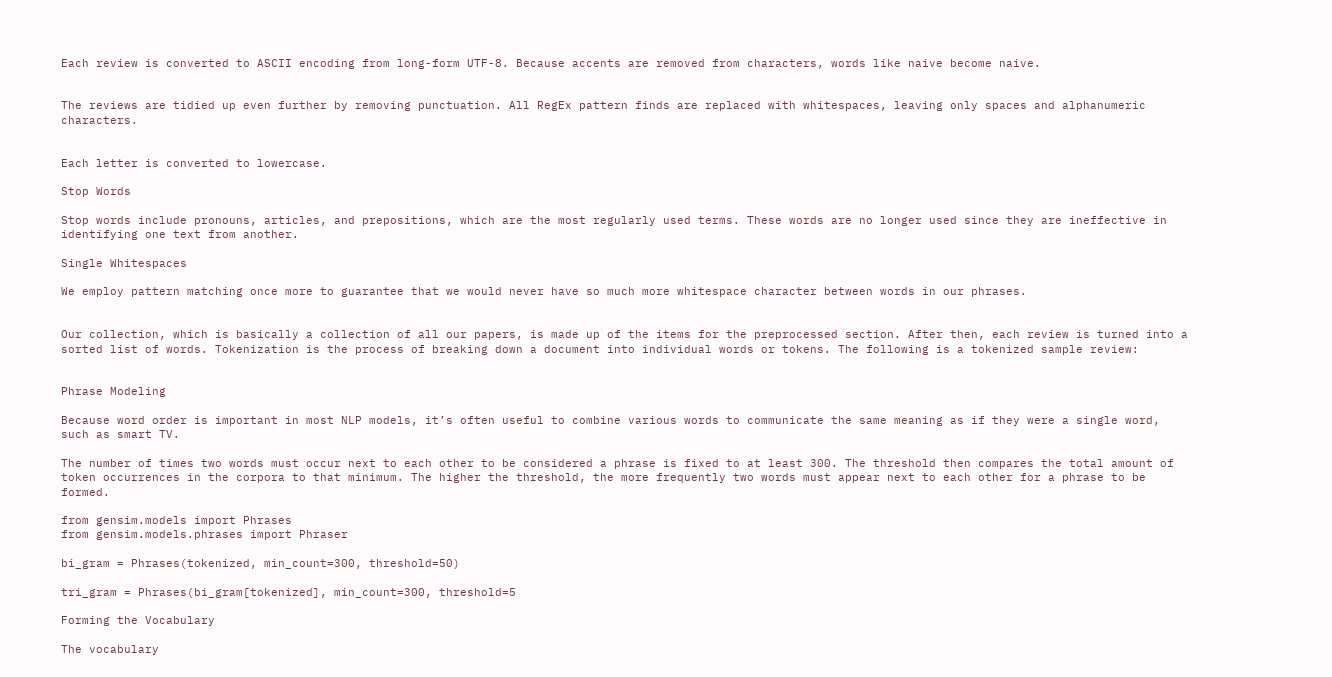Each review is converted to ASCII encoding from long-form UTF-8. Because accents are removed from characters, words like naive become naive.


The reviews are tidied up even further by removing punctuation. All RegEx pattern finds are replaced with whitespaces, leaving only spaces and alphanumeric characters.


Each letter is converted to lowercase.

Stop Words

Stop words include pronouns, articles, and prepositions, which are the most regularly used terms. These words are no longer used since they are ineffective in identifying one text from another.

Single Whitespaces

We employ pattern matching once more to guarantee that we would never have so much more whitespace character between words in our phrases.


Our collection, which is basically a collection of all our papers, is made up of the items for the preprocessed section. After then, each review is turned into a sorted list of words. Tokenization is the process of breaking down a document into individual words or tokens. The following is a tokenized sample review:


Phrase Modeling

Because word order is important in most NLP models, it’s often useful to combine various words to communicate the same meaning as if they were a single word, such as smart TV.

The number of times two words must occur next to each other to be considered a phrase is fixed to at least 300. The threshold then compares the total amount of token occurrences in the corpora to that minimum. The higher the threshold, the more frequently two words must appear next to each other for a phrase to be formed.

from gensim.models import Phrases
from gensim.models.phrases import Phraser

bi_gram = Phrases(tokenized, min_count=300, threshold=50)

tri_gram = Phrases(bi_gram[tokenized], min_count=300, threshold=5

Forming the Vocabulary

The vocabulary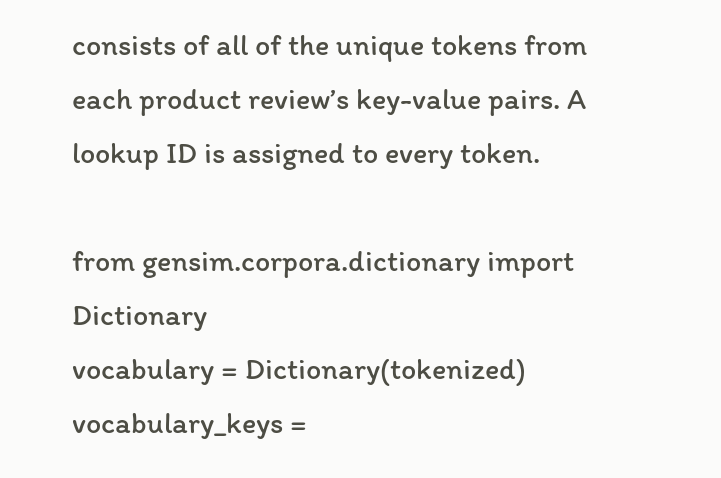consists of all of the unique tokens from each product review’s key-value pairs. A lookup ID is assigned to every token.

from gensim.corpora.dictionary import Dictionary
vocabulary = Dictionary(tokenized)
vocabulary_keys =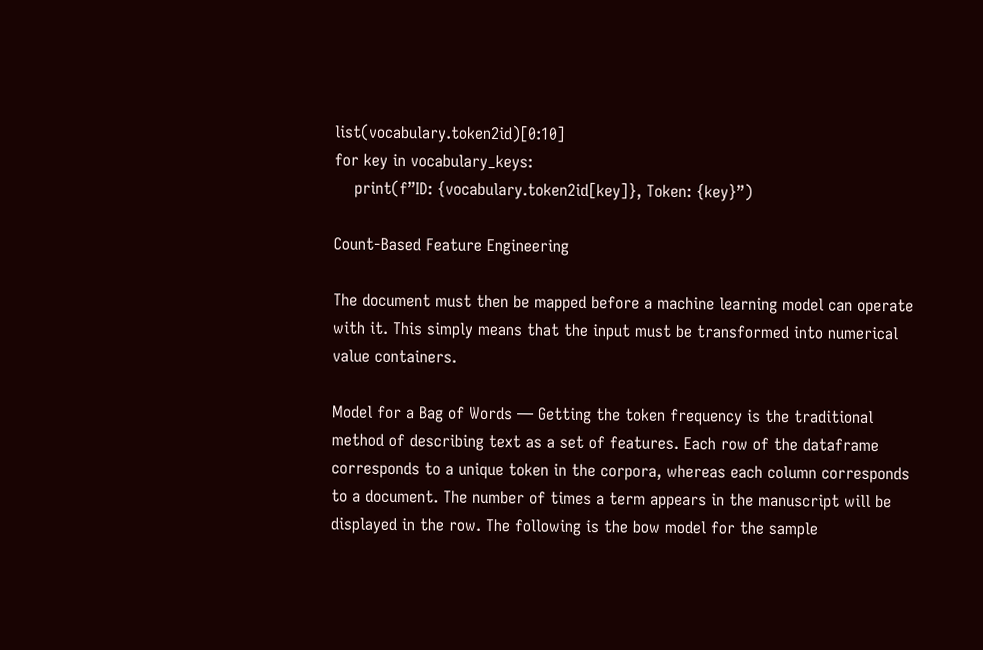list(vocabulary.token2id)[0:10]
for key in vocabulary_keys:
    print(f”ID: {vocabulary.token2id[key]}, Token: {key}”)

Count-Based Feature Engineering

The document must then be mapped before a machine learning model can operate with it. This simply means that the input must be transformed into numerical value containers.

Model for a Bag of Words — Getting the token frequency is the traditional method of describing text as a set of features. Each row of the dataframe corresponds to a unique token in the corpora, whereas each column corresponds to a document. The number of times a term appears in the manuscript will be displayed in the row. The following is the bow model for the sample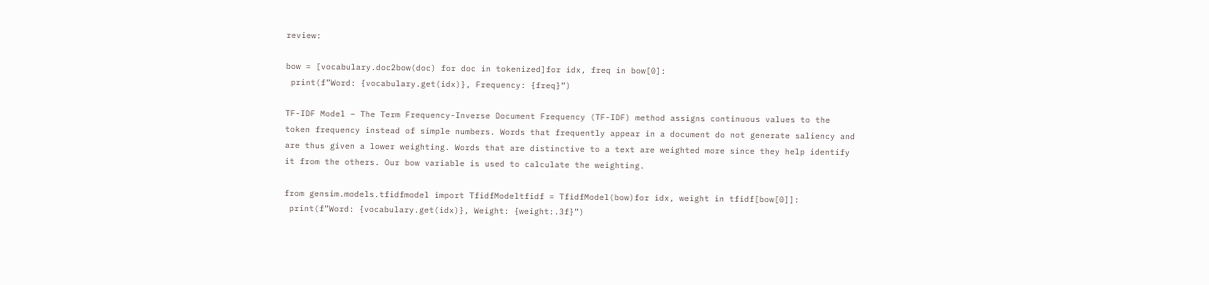review:

bow = [vocabulary.doc2bow(doc) for doc in tokenized]for idx, freq in bow[0]:
 print(f”Word: {vocabulary.get(idx)}, Frequency: {freq}”)

TF-IDF Model – The Term Frequency-Inverse Document Frequency (TF-IDF) method assigns continuous values to the token frequency instead of simple numbers. Words that frequently appear in a document do not generate saliency and are thus given a lower weighting. Words that are distinctive to a text are weighted more since they help identify it from the others. Our bow variable is used to calculate the weighting.

from gensim.models.tfidfmodel import TfidfModeltfidf = TfidfModel(bow)for idx, weight in tfidf[bow[0]]:
 print(f”Word: {vocabulary.get(idx)}, Weight: {weight:.3f}”)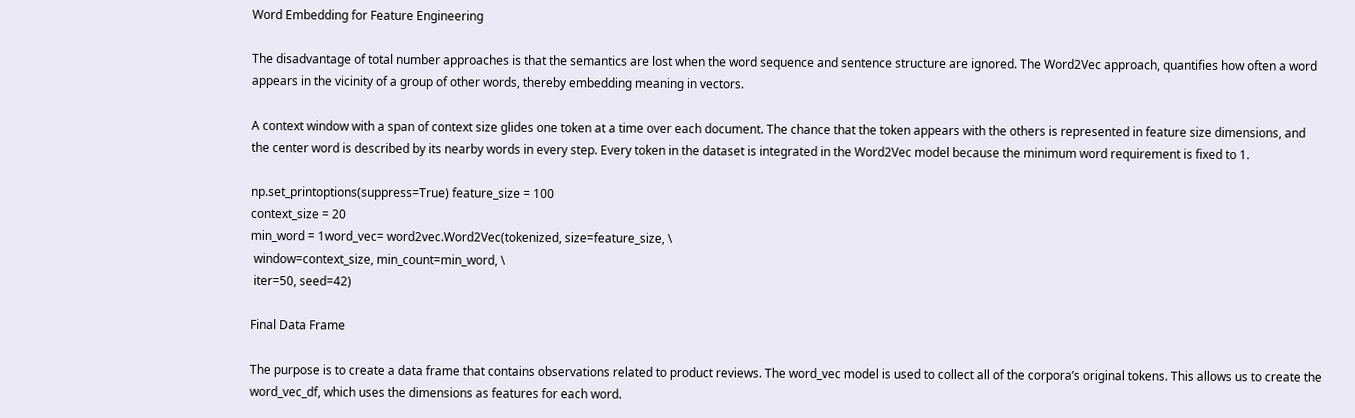Word Embedding for Feature Engineering

The disadvantage of total number approaches is that the semantics are lost when the word sequence and sentence structure are ignored. The Word2Vec approach, quantifies how often a word appears in the vicinity of a group of other words, thereby embedding meaning in vectors.

A context window with a span of context size glides one token at a time over each document. The chance that the token appears with the others is represented in feature size dimensions, and the center word is described by its nearby words in every step. Every token in the dataset is integrated in the Word2Vec model because the minimum word requirement is fixed to 1.

np.set_printoptions(suppress=True) feature_size = 100
context_size = 20
min_word = 1word_vec= word2vec.Word2Vec(tokenized, size=feature_size, \
 window=context_size, min_count=min_word, \
 iter=50, seed=42)

Final Data Frame

The purpose is to create a data frame that contains observations related to product reviews. The word_vec model is used to collect all of the corpora’s original tokens. This allows us to create the word_vec_df, which uses the dimensions as features for each word.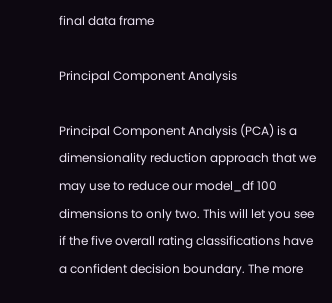final data frame

Principal Component Analysis

Principal Component Analysis (PCA) is a dimensionality reduction approach that we may use to reduce our model_df 100 dimensions to only two. This will let you see if the five overall rating classifications have a confident decision boundary. The more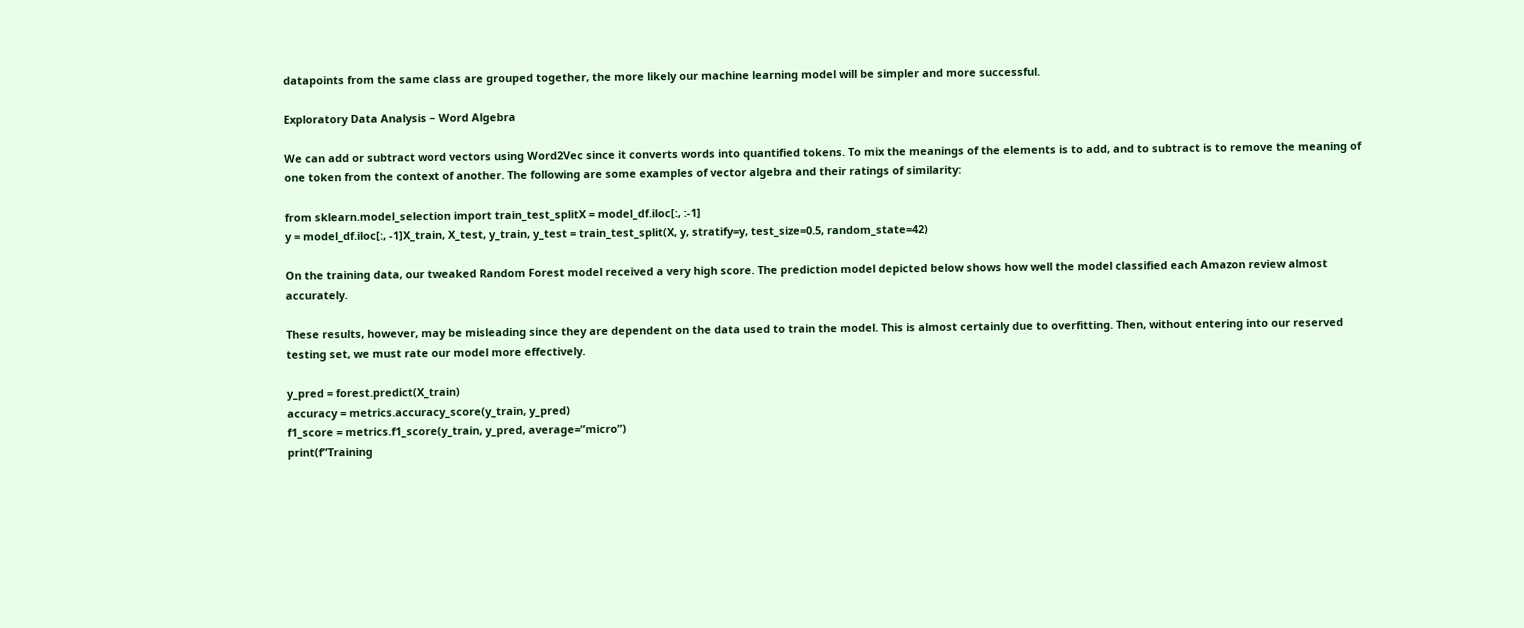datapoints from the same class are grouped together, the more likely our machine learning model will be simpler and more successful.

Exploratory Data Analysis – Word Algebra

We can add or subtract word vectors using Word2Vec since it converts words into quantified tokens. To mix the meanings of the elements is to add, and to subtract is to remove the meaning of one token from the context of another. The following are some examples of vector algebra and their ratings of similarity:

from sklearn.model_selection import train_test_splitX = model_df.iloc[:, :-1]
y = model_df.iloc[:, -1]X_train, X_test, y_train, y_test = train_test_split(X, y, stratify=y, test_size=0.5, random_state=42)

On the training data, our tweaked Random Forest model received a very high score. The prediction model depicted below shows how well the model classified each Amazon review almost accurately.

These results, however, may be misleading since they are dependent on the data used to train the model. This is almost certainly due to overfitting. Then, without entering into our reserved testing set, we must rate our model more effectively.

y_pred = forest.predict(X_train)
accuracy = metrics.accuracy_score(y_train, y_pred)
f1_score = metrics.f1_score(y_train, y_pred, average=”micro”)
print(f”Training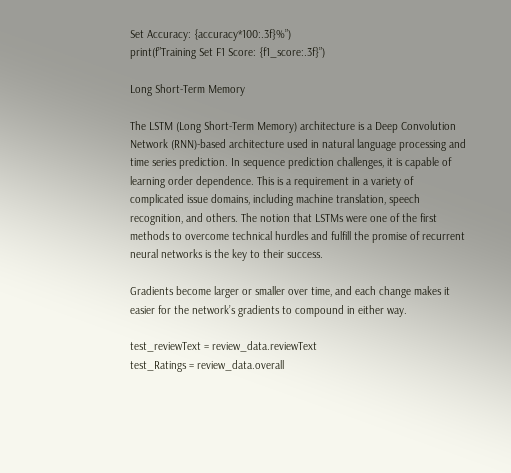Set Accuracy: {accuracy*100:.3f}%”)
print(f”Training Set F1 Score: {f1_score:.3f}”)

Long Short-Term Memory

The LSTM (Long Short-Term Memory) architecture is a Deep Convolution Network (RNN)-based architecture used in natural language processing and time series prediction. In sequence prediction challenges, it is capable of learning order dependence. This is a requirement in a variety of complicated issue domains, including machine translation, speech recognition, and others. The notion that LSTMs were one of the first methods to overcome technical hurdles and fulfill the promise of recurrent neural networks is the key to their success.

Gradients become larger or smaller over time, and each change makes it easier for the network’s gradients to compound in either way.

test_reviewText = review_data.reviewText
test_Ratings = review_data.overall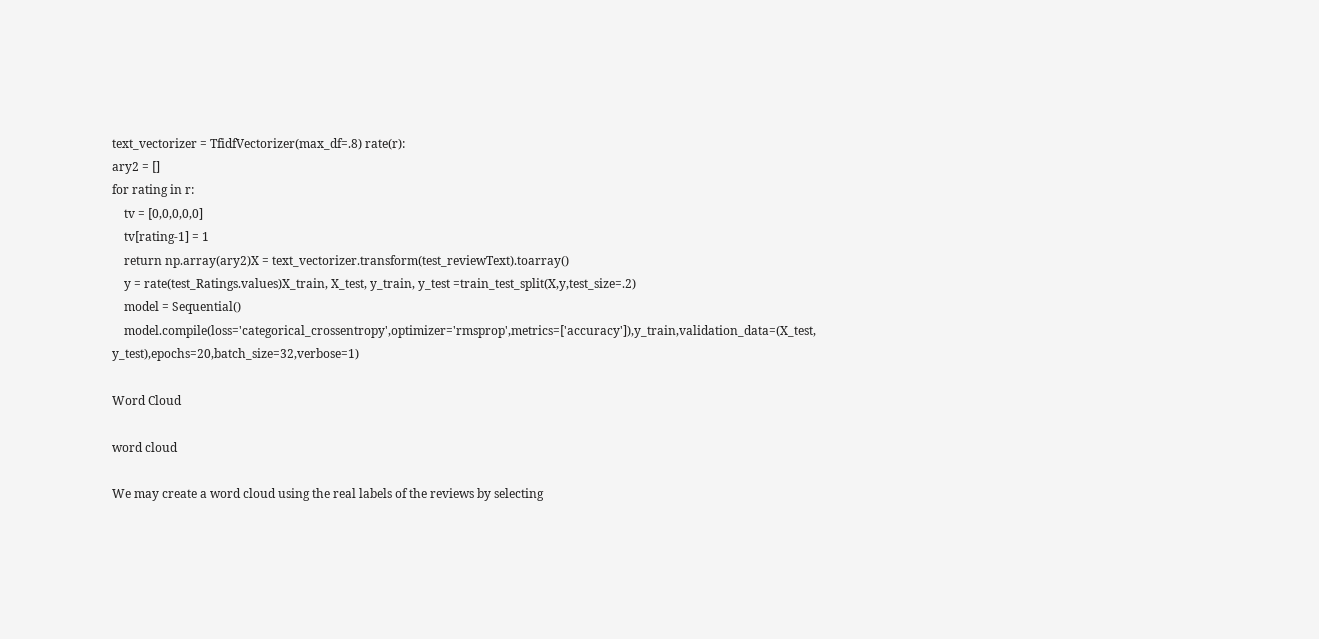text_vectorizer = TfidfVectorizer(max_df=.8) rate(r):
ary2 = []
for rating in r:
    tv = [0,0,0,0,0]
    tv[rating-1] = 1
    return np.array(ary2)X = text_vectorizer.transform(test_reviewText).toarray()
    y = rate(test_Ratings.values)X_train, X_test, y_train, y_test =train_test_split(X,y,test_size=.2)
    model = Sequential()
    model.compile(loss='categorical_crossentropy',optimizer='rmsprop',metrics=['accuracy']),y_train,validation_data=(X_test, y_test),epochs=20,batch_size=32,verbose=1)

Word Cloud

word cloud

We may create a word cloud using the real labels of the reviews by selecting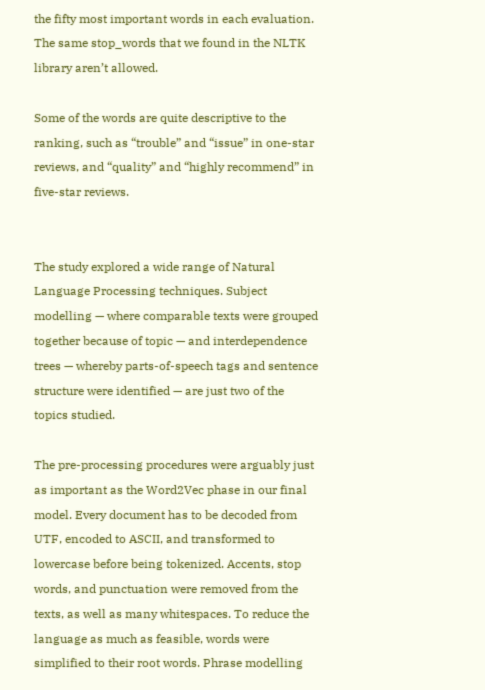the fifty most important words in each evaluation. The same stop_words that we found in the NLTK library aren’t allowed.

Some of the words are quite descriptive to the ranking, such as “trouble” and “issue” in one-star reviews, and “quality” and “highly recommend” in five-star reviews.


The study explored a wide range of Natural Language Processing techniques. Subject modelling — where comparable texts were grouped together because of topic — and interdependence trees — whereby parts-of-speech tags and sentence structure were identified — are just two of the topics studied.

The pre-processing procedures were arguably just as important as the Word2Vec phase in our final model. Every document has to be decoded from UTF, encoded to ASCII, and transformed to lowercase before being tokenized. Accents, stop words, and punctuation were removed from the texts, as well as many whitespaces. To reduce the language as much as feasible, words were simplified to their root words. Phrase modelling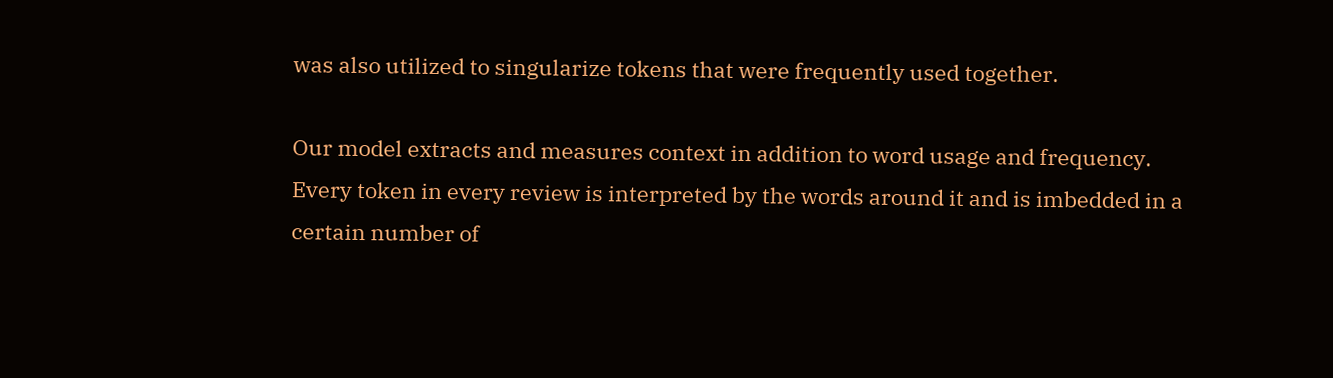was also utilized to singularize tokens that were frequently used together.

Our model extracts and measures context in addition to word usage and frequency. Every token in every review is interpreted by the words around it and is imbedded in a certain number of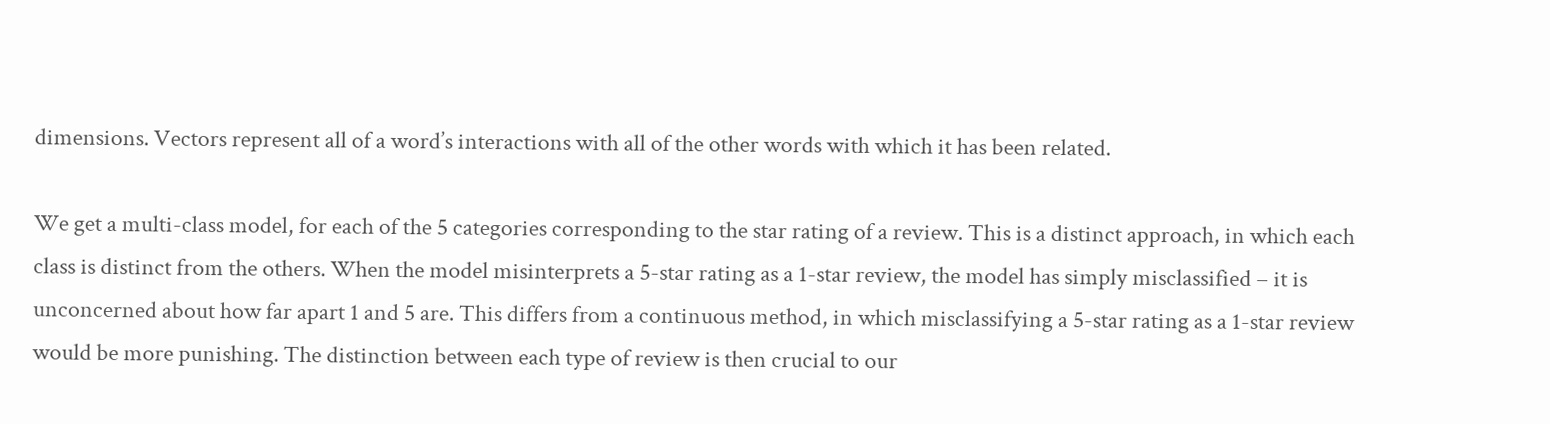dimensions. Vectors represent all of a word’s interactions with all of the other words with which it has been related.

We get a multi-class model, for each of the 5 categories corresponding to the star rating of a review. This is a distinct approach, in which each class is distinct from the others. When the model misinterprets a 5-star rating as a 1-star review, the model has simply misclassified – it is unconcerned about how far apart 1 and 5 are. This differs from a continuous method, in which misclassifying a 5-star rating as a 1-star review would be more punishing. The distinction between each type of review is then crucial to our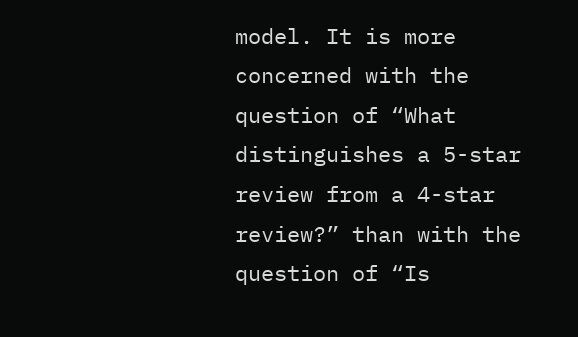model. It is more concerned with the question of “What distinguishes a 5-star review from a 4-star review?” than with the question of “Is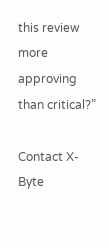this review more approving than critical?”

Contact X-Byte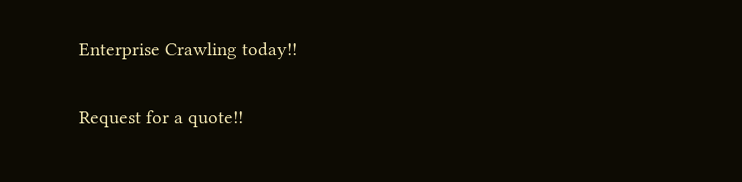Enterprise Crawling today!!

Request for a quote!!